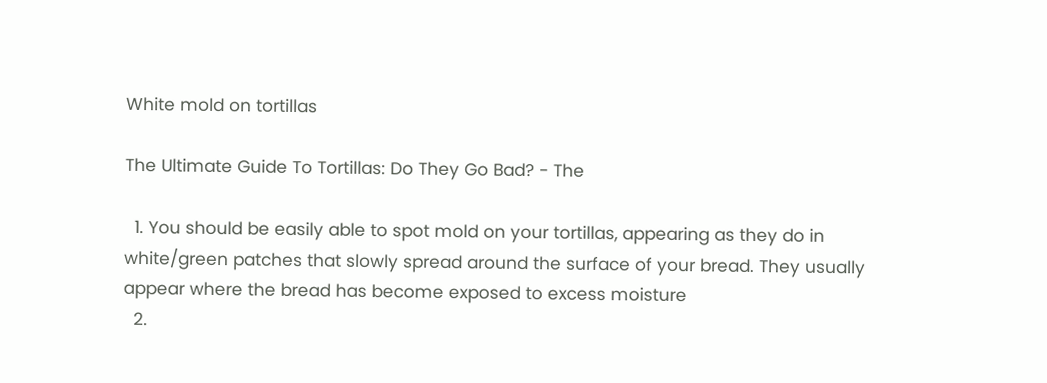White mold on tortillas

The Ultimate Guide To Tortillas: Do They Go Bad? - The

  1. You should be easily able to spot mold on your tortillas, appearing as they do in white/green patches that slowly spread around the surface of your bread. They usually appear where the bread has become exposed to excess moisture
  2.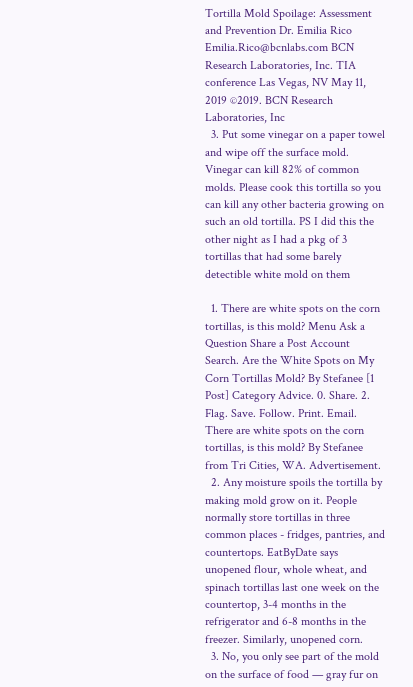Tortilla Mold Spoilage: Assessment and Prevention Dr. Emilia Rico Emilia.Rico@bcnlabs.com BCN Research Laboratories, Inc. TIA conference Las Vegas, NV May 11, 2019 ©2019. BCN Research Laboratories, Inc
  3. Put some vinegar on a paper towel and wipe off the surface mold. Vinegar can kill 82% of common molds. Please cook this tortilla so you can kill any other bacteria growing on such an old tortilla. PS I did this the other night as I had a pkg of 3 tortillas that had some barely detectible white mold on them

  1. There are white spots on the corn tortillas, is this mold? Menu Ask a Question Share a Post Account Search. Are the White Spots on My Corn Tortillas Mold? By Stefanee [1 Post] Category Advice. 0. Share. 2. Flag. Save. Follow. Print. Email. There are white spots on the corn tortillas, is this mold? By Stefanee from Tri Cities, WA. Advertisement.
  2. Any moisture spoils the tortilla by making mold grow on it. People normally store tortillas in three common places - fridges, pantries, and countertops. EatByDate says unopened flour, whole wheat, and spinach tortillas last one week on the countertop, 3-4 months in the refrigerator and 6-8 months in the freezer. Similarly, unopened corn.
  3. No, you only see part of the mold on the surface of food — gray fur on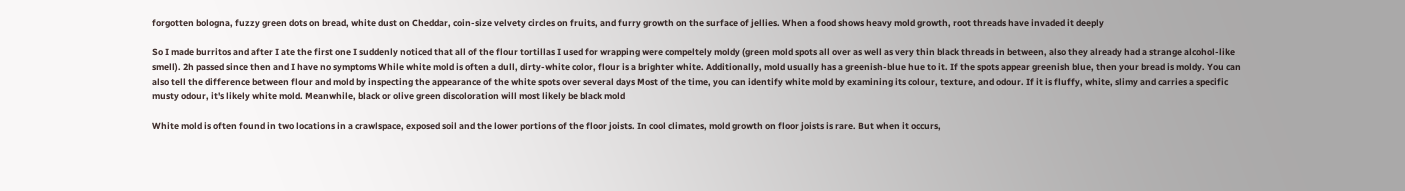forgotten bologna, fuzzy green dots on bread, white dust on Cheddar, coin-size velvety circles on fruits, and furry growth on the surface of jellies. When a food shows heavy mold growth, root threads have invaded it deeply

So I made burritos and after I ate the first one I suddenly noticed that all of the flour tortillas I used for wrapping were compeltely moldy (green mold spots all over as well as very thin black threads in between, also they already had a strange alcohol-like smell). 2h passed since then and I have no symptoms While white mold is often a dull, dirty-white color, flour is a brighter white. Additionally, mold usually has a greenish-blue hue to it. If the spots appear greenish blue, then your bread is moldy. You can also tell the difference between flour and mold by inspecting the appearance of the white spots over several days Most of the time, you can identify white mold by examining its colour, texture, and odour. If it is fluffy, white, slimy and carries a specific musty odour, it's likely white mold. Meanwhile, black or olive green discoloration will most likely be black mold

White mold is often found in two locations in a crawlspace, exposed soil and the lower portions of the floor joists. In cool climates, mold growth on floor joists is rare. But when it occurs,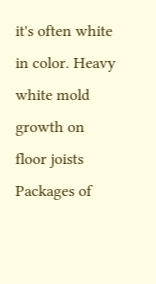it's often white in color. Heavy white mold growth on floor joists Packages of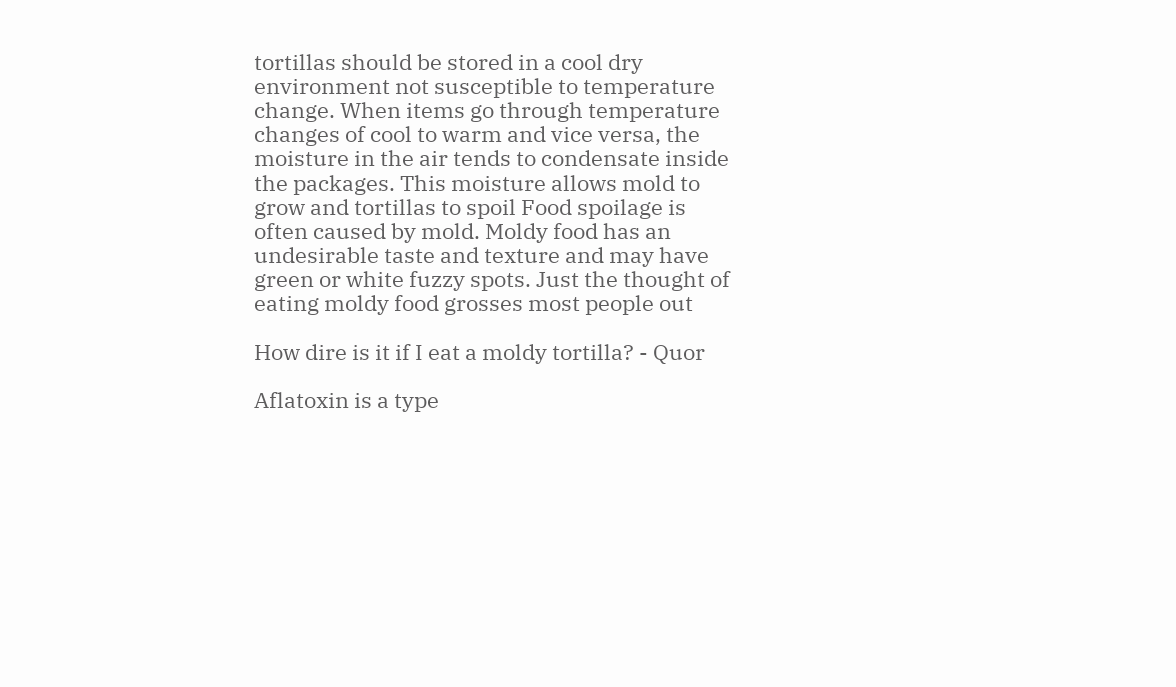tortillas should be stored in a cool dry environment not susceptible to temperature change. When items go through temperature changes of cool to warm and vice versa, the moisture in the air tends to condensate inside the packages. This moisture allows mold to grow and tortillas to spoil Food spoilage is often caused by mold. Moldy food has an undesirable taste and texture and may have green or white fuzzy spots. Just the thought of eating moldy food grosses most people out

How dire is it if I eat a moldy tortilla? - Quor

Aflatoxin is a type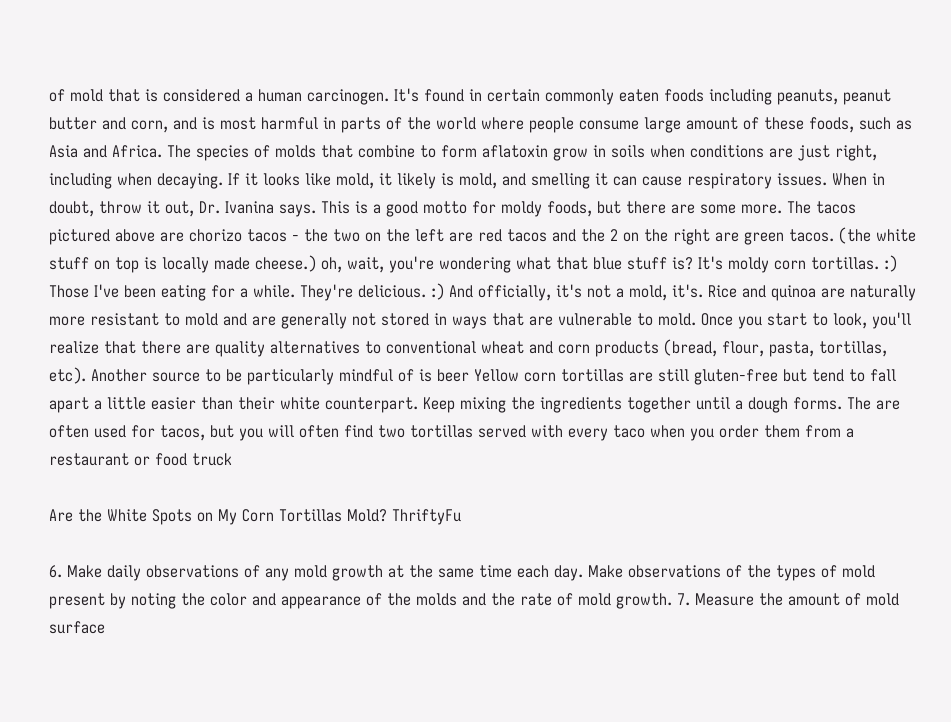of mold that is considered a human carcinogen. It's found in certain commonly eaten foods including peanuts, peanut butter and corn, and is most harmful in parts of the world where people consume large amount of these foods, such as Asia and Africa. The species of molds that combine to form aflatoxin grow in soils when conditions are just right, including when decaying. If it looks like mold, it likely is mold, and smelling it can cause respiratory issues. When in doubt, throw it out, Dr. Ivanina says. This is a good motto for moldy foods, but there are some more. The tacos pictured above are chorizo tacos - the two on the left are red tacos and the 2 on the right are green tacos. (the white stuff on top is locally made cheese.) oh, wait, you're wondering what that blue stuff is? It's moldy corn tortillas. :) Those I've been eating for a while. They're delicious. :) And officially, it's not a mold, it's. Rice and quinoa are naturally more resistant to mold and are generally not stored in ways that are vulnerable to mold. Once you start to look, you'll realize that there are quality alternatives to conventional wheat and corn products (bread, flour, pasta, tortillas, etc). Another source to be particularly mindful of is beer Yellow corn tortillas are still gluten-free but tend to fall apart a little easier than their white counterpart. Keep mixing the ingredients together until a dough forms. The are often used for tacos, but you will often find two tortillas served with every taco when you order them from a restaurant or food truck

Are the White Spots on My Corn Tortillas Mold? ThriftyFu

6. Make daily observations of any mold growth at the same time each day. Make observations of the types of mold present by noting the color and appearance of the molds and the rate of mold growth. 7. Measure the amount of mold surface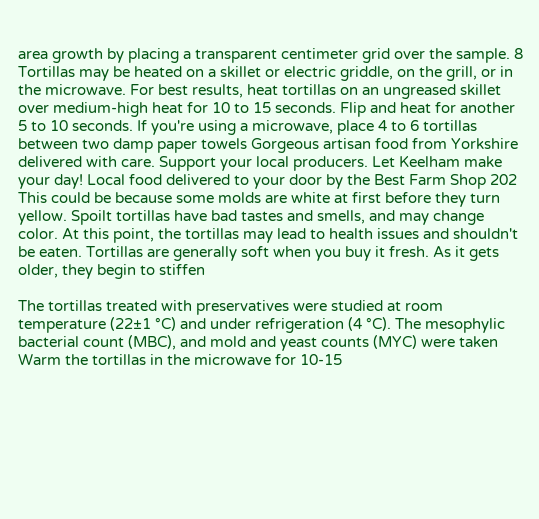area growth by placing a transparent centimeter grid over the sample. 8 Tortillas may be heated on a skillet or electric griddle, on the grill, or in the microwave. For best results, heat tortillas on an ungreased skillet over medium-high heat for 10 to 15 seconds. Flip and heat for another 5 to 10 seconds. If you're using a microwave, place 4 to 6 tortillas between two damp paper towels Gorgeous artisan food from Yorkshire delivered with care. Support your local producers. Let Keelham make your day! Local food delivered to your door by the Best Farm Shop 202 This could be because some molds are white at first before they turn yellow. Spoilt tortillas have bad tastes and smells, and may change color. At this point, the tortillas may lead to health issues and shouldn't be eaten. Tortillas are generally soft when you buy it fresh. As it gets older, they begin to stiffen

The tortillas treated with preservatives were studied at room temperature (22±1 °C) and under refrigeration (4 °C). The mesophylic bacterial count (MBC), and mold and yeast counts (MYC) were taken Warm the tortillas in the microwave for 10-15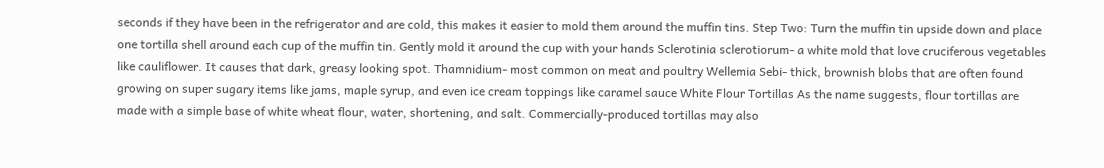seconds if they have been in the refrigerator and are cold, this makes it easier to mold them around the muffin tins. Step Two: Turn the muffin tin upside down and place one tortilla shell around each cup of the muffin tin. Gently mold it around the cup with your hands Sclerotinia sclerotiorum- a white mold that love cruciferous vegetables like cauliflower. It causes that dark, greasy looking spot. Thamnidium- most common on meat and poultry Wellemia Sebi- thick, brownish blobs that are often found growing on super sugary items like jams, maple syrup, and even ice cream toppings like caramel sauce White Flour Tortillas As the name suggests, flour tortillas are made with a simple base of white wheat flour, water, shortening, and salt. Commercially-produced tortillas may also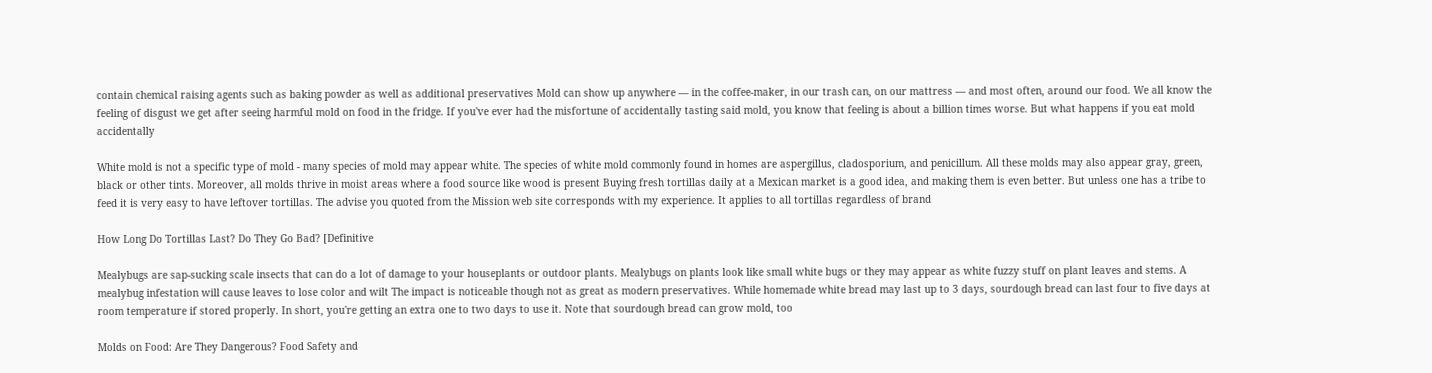contain chemical raising agents such as baking powder as well as additional preservatives Mold can show up anywhere — in the coffee-maker, in our trash can, on our mattress — and most often, around our food. We all know the feeling of disgust we get after seeing harmful mold on food in the fridge. If you've ever had the misfortune of accidentally tasting said mold, you know that feeling is about a billion times worse. But what happens if you eat mold accidentally

White mold is not a specific type of mold - many species of mold may appear white. The species of white mold commonly found in homes are aspergillus, cladosporium, and penicillum. All these molds may also appear gray, green, black or other tints. Moreover, all molds thrive in moist areas where a food source like wood is present Buying fresh tortillas daily at a Mexican market is a good idea, and making them is even better. But unless one has a tribe to feed it is very easy to have leftover tortillas. The advise you quoted from the Mission web site corresponds with my experience. It applies to all tortillas regardless of brand

How Long Do Tortillas Last? Do They Go Bad? [Definitive

Mealybugs are sap-sucking scale insects that can do a lot of damage to your houseplants or outdoor plants. Mealybugs on plants look like small white bugs or they may appear as white fuzzy stuff on plant leaves and stems. A mealybug infestation will cause leaves to lose color and wilt The impact is noticeable though not as great as modern preservatives. While homemade white bread may last up to 3 days, sourdough bread can last four to five days at room temperature if stored properly. In short, you're getting an extra one to two days to use it. Note that sourdough bread can grow mold, too

Molds on Food: Are They Dangerous? Food Safety and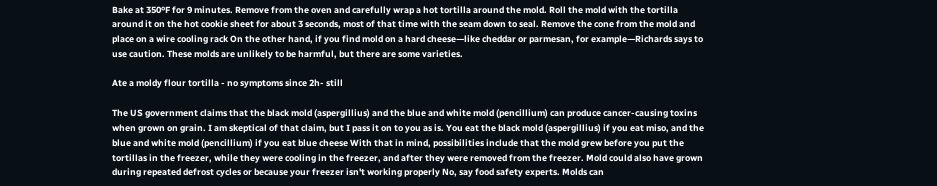Bake at 350ºF for 9 minutes. Remove from the oven and carefully wrap a hot tortilla around the mold. Roll the mold with the tortilla around it on the hot cookie sheet for about 3 seconds, most of that time with the seam down to seal. Remove the cone from the mold and place on a wire cooling rack On the other hand, if you find mold on a hard cheese—like cheddar or parmesan, for example—Richards says to use caution. These molds are unlikely to be harmful, but there are some varieties.

Ate a moldy flour tortilla - no symptoms since 2h- still

The US government claims that the black mold (aspergillius) and the blue and white mold (pencillium) can produce cancer-causing toxins when grown on grain. I am skeptical of that claim, but I pass it on to you as is. You eat the black mold (aspergillius) if you eat miso, and the blue and white mold (pencillium) if you eat blue cheese With that in mind, possibilities include that the mold grew before you put the tortillas in the freezer, while they were cooling in the freezer, and after they were removed from the freezer. Mold could also have grown during repeated defrost cycles or because your freezer isn't working properly No, say food safety experts. Molds can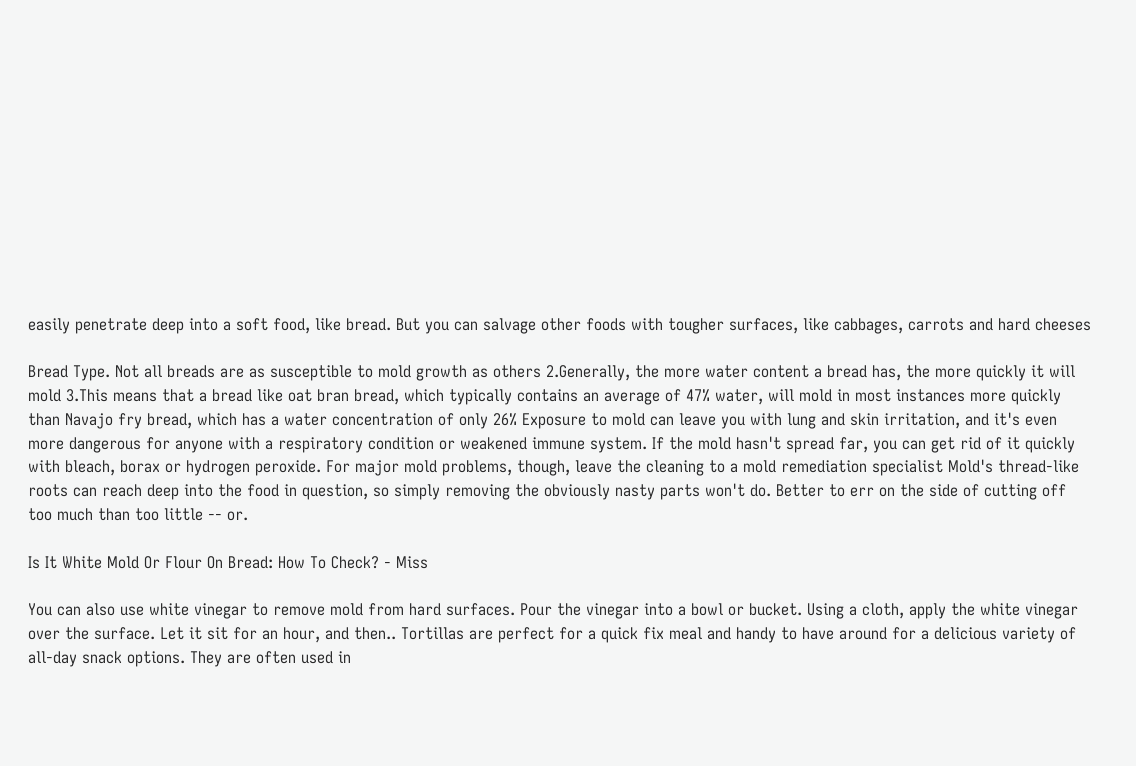easily penetrate deep into a soft food, like bread. But you can salvage other foods with tougher surfaces, like cabbages, carrots and hard cheeses

Bread Type. Not all breads are as susceptible to mold growth as others 2.Generally, the more water content a bread has, the more quickly it will mold 3.This means that a bread like oat bran bread, which typically contains an average of 47% water, will mold in most instances more quickly than Navajo fry bread, which has a water concentration of only 26% Exposure to mold can leave you with lung and skin irritation, and it's even more dangerous for anyone with a respiratory condition or weakened immune system. If the mold hasn't spread far, you can get rid of it quickly with bleach, borax or hydrogen peroxide. For major mold problems, though, leave the cleaning to a mold remediation specialist Mold's thread-like roots can reach deep into the food in question, so simply removing the obviously nasty parts won't do. Better to err on the side of cutting off too much than too little -- or.

Is It White Mold Or Flour On Bread: How To Check? - Miss

You can also use white vinegar to remove mold from hard surfaces. Pour the vinegar into a bowl or bucket. Using a cloth, apply the white vinegar over the surface. Let it sit for an hour, and then.. Tortillas are perfect for a quick fix meal and handy to have around for a delicious variety of all-day snack options. They are often used in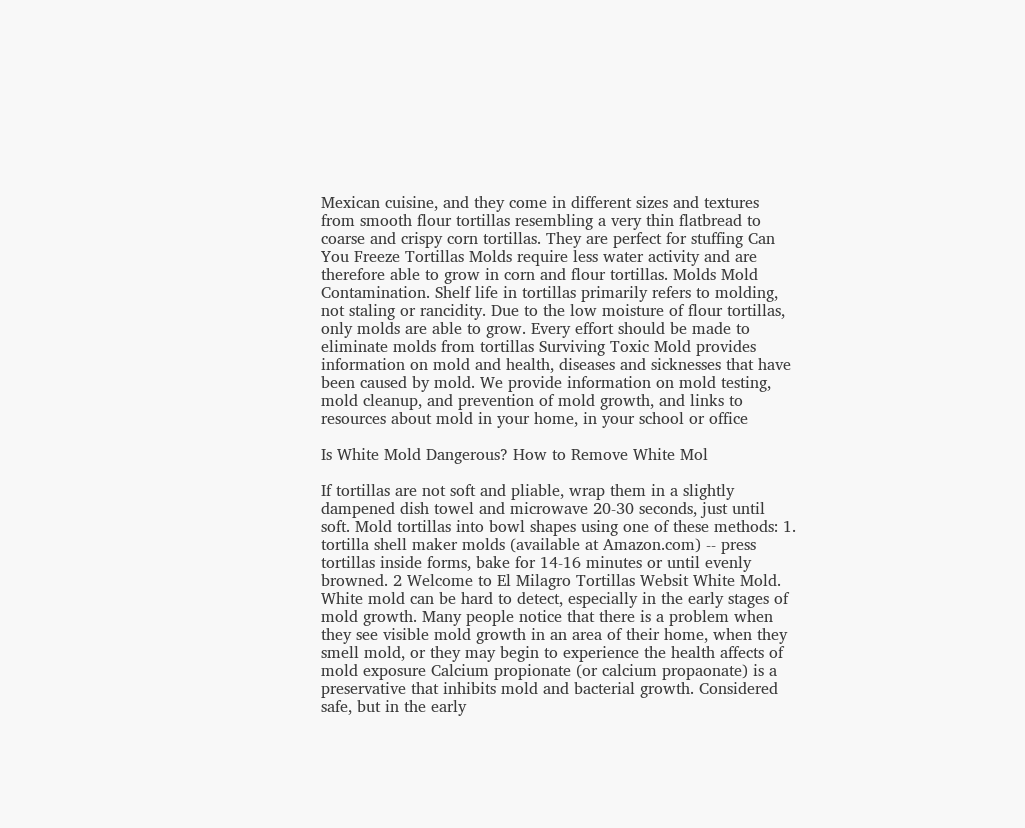Mexican cuisine, and they come in different sizes and textures from smooth flour tortillas resembling a very thin flatbread to coarse and crispy corn tortillas. They are perfect for stuffing Can You Freeze Tortillas Molds require less water activity and are therefore able to grow in corn and flour tortillas. Molds Mold Contamination. Shelf life in tortillas primarily refers to molding, not staling or rancidity. Due to the low moisture of flour tortillas, only molds are able to grow. Every effort should be made to eliminate molds from tortillas Surviving Toxic Mold provides information on mold and health, diseases and sicknesses that have been caused by mold. We provide information on mold testing, mold cleanup, and prevention of mold growth, and links to resources about mold in your home, in your school or office

Is White Mold Dangerous? How to Remove White Mol

If tortillas are not soft and pliable, wrap them in a slightly dampened dish towel and microwave 20-30 seconds, just until soft. Mold tortillas into bowl shapes using one of these methods: 1. tortilla shell maker molds (available at Amazon.com) -- press tortillas inside forms, bake for 14-16 minutes or until evenly browned. 2 Welcome to El Milagro Tortillas Websit White Mold. White mold can be hard to detect, especially in the early stages of mold growth. Many people notice that there is a problem when they see visible mold growth in an area of their home, when they smell mold, or they may begin to experience the health affects of mold exposure Calcium propionate (or calcium propaonate) is a preservative that inhibits mold and bacterial growth. Considered safe, but in the early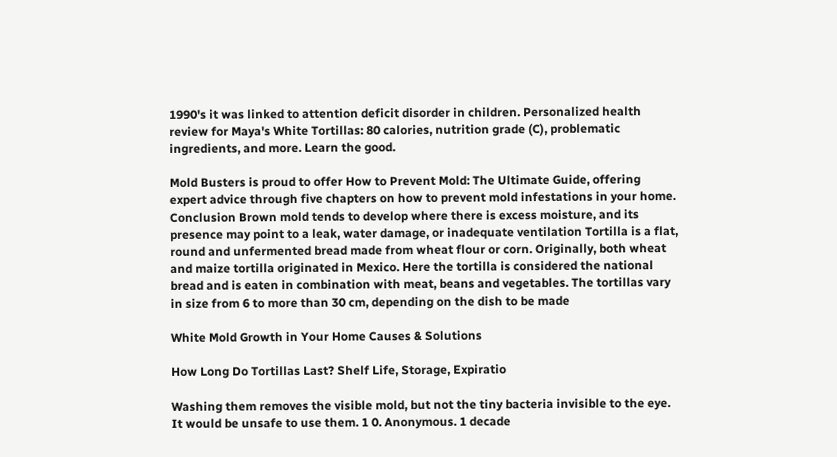1990's it was linked to attention deficit disorder in children. Personalized health review for Maya's White Tortillas: 80 calories, nutrition grade (C), problematic ingredients, and more. Learn the good.

Mold Busters is proud to offer How to Prevent Mold: The Ultimate Guide, offering expert advice through five chapters on how to prevent mold infestations in your home. Conclusion Brown mold tends to develop where there is excess moisture, and its presence may point to a leak, water damage, or inadequate ventilation Tortilla is a flat, round and unfermented bread made from wheat flour or corn. Originally, both wheat and maize tortilla originated in Mexico. Here the tortilla is considered the national bread and is eaten in combination with meat, beans and vegetables. The tortillas vary in size from 6 to more than 30 cm, depending on the dish to be made

White Mold Growth in Your Home Causes & Solutions

How Long Do Tortillas Last? Shelf Life, Storage, Expiratio

Washing them removes the visible mold, but not the tiny bacteria invisible to the eye. It would be unsafe to use them. 1 0. Anonymous. 1 decade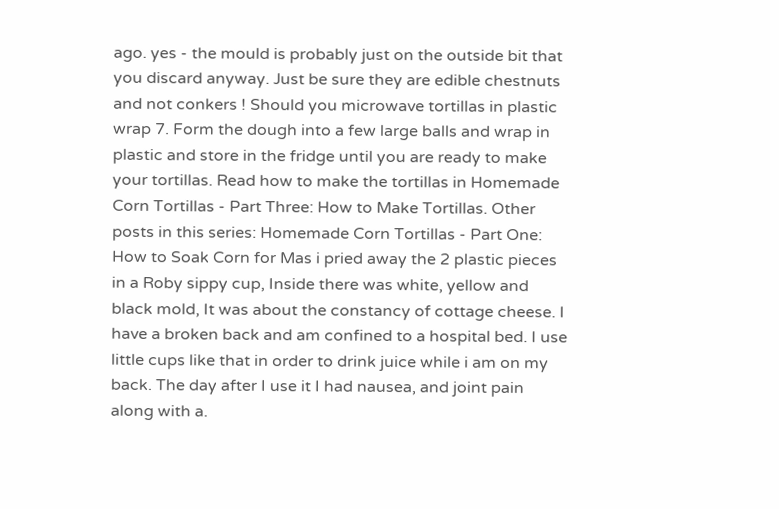ago. yes - the mould is probably just on the outside bit that you discard anyway. Just be sure they are edible chestnuts and not conkers ! Should you microwave tortillas in plastic wrap 7. Form the dough into a few large balls and wrap in plastic and store in the fridge until you are ready to make your tortillas. Read how to make the tortillas in Homemade Corn Tortillas - Part Three: How to Make Tortillas. Other posts in this series: Homemade Corn Tortillas - Part One: How to Soak Corn for Mas i pried away the 2 plastic pieces in a Roby sippy cup, Inside there was white, yellow and black mold, It was about the constancy of cottage cheese. I have a broken back and am confined to a hospital bed. I use little cups like that in order to drink juice while i am on my back. The day after I use it I had nausea, and joint pain along with a.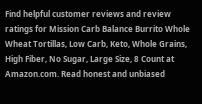Find helpful customer reviews and review ratings for Mission Carb Balance Burrito Whole Wheat Tortillas, Low Carb, Keto, Whole Grains, High Fiber, No Sugar, Large Size, 8 Count at Amazon.com. Read honest and unbiased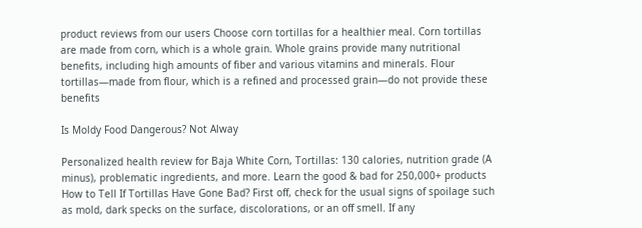product reviews from our users Choose corn tortillas for a healthier meal. Corn tortillas are made from corn, which is a whole grain. Whole grains provide many nutritional benefits, including high amounts of fiber and various vitamins and minerals. Flour tortillas—made from flour, which is a refined and processed grain—do not provide these benefits

Is Moldy Food Dangerous? Not Alway

Personalized health review for Baja White Corn, Tortillas: 130 calories, nutrition grade (A minus), problematic ingredients, and more. Learn the good & bad for 250,000+ products How to Tell If Tortillas Have Gone Bad? First off, check for the usual signs of spoilage such as mold, dark specks on the surface, discolorations, or an off smell. If any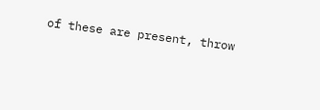of these are present, throw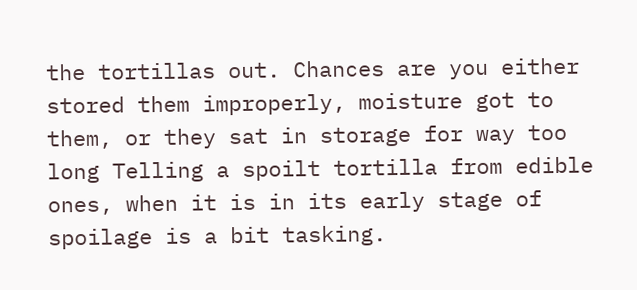the tortillas out. Chances are you either stored them improperly, moisture got to them, or they sat in storage for way too long Telling a spoilt tortilla from edible ones, when it is in its early stage of spoilage is a bit tasking.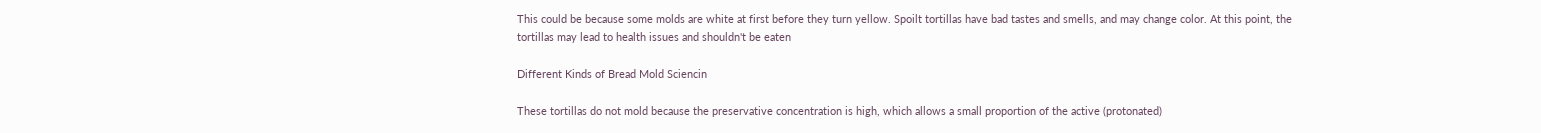This could be because some molds are white at first before they turn yellow. Spoilt tortillas have bad tastes and smells, and may change color. At this point, the tortillas may lead to health issues and shouldn't be eaten

Different Kinds of Bread Mold Sciencin

These tortillas do not mold because the preservative concentration is high, which allows a small proportion of the active (protonated)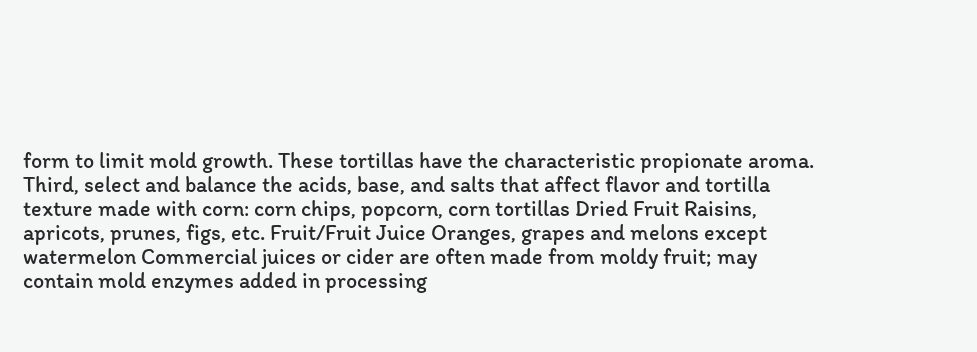form to limit mold growth. These tortillas have the characteristic propionate aroma. Third, select and balance the acids, base, and salts that affect flavor and tortilla texture made with corn: corn chips, popcorn, corn tortillas Dried Fruit Raisins, apricots, prunes, figs, etc. Fruit/Fruit Juice Oranges, grapes and melons except watermelon Commercial juices or cider are often made from moldy fruit; may contain mold enzymes added in processing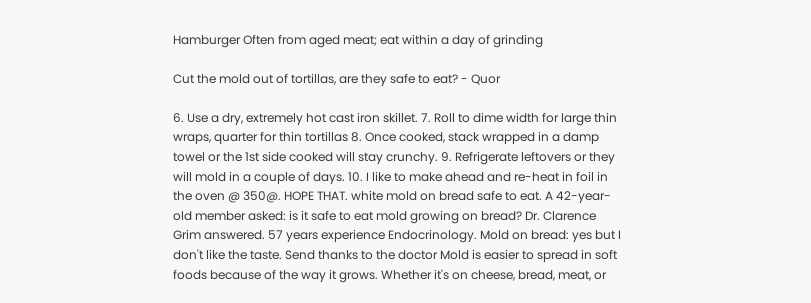Hamburger Often from aged meat; eat within a day of grinding

Cut the mold out of tortillas, are they safe to eat? - Quor

6. Use a dry, extremely hot cast iron skillet. 7. Roll to dime width for large thin wraps, quarter for thin tortillas 8. Once cooked, stack wrapped in a damp towel or the 1st side cooked will stay crunchy. 9. Refrigerate leftovers or they will mold in a couple of days. 10. I like to make ahead and re-heat in foil in the oven @ 350@. HOPE THAT. white mold on bread safe to eat. A 42-year-old member asked: is it safe to eat mold growing on bread? Dr. Clarence Grim answered. 57 years experience Endocrinology. Mold on bread: yes but I don't like the taste. Send thanks to the doctor Mold is easier to spread in soft foods because of the way it grows. Whether it's on cheese, bread, meat, or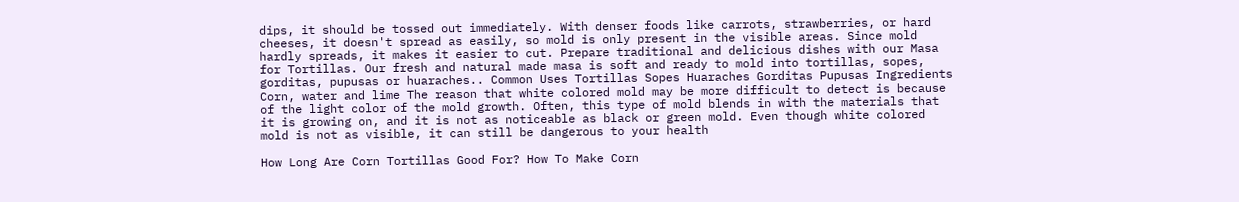dips, it should be tossed out immediately. With denser foods like carrots, strawberries, or hard cheeses, it doesn't spread as easily, so mold is only present in the visible areas. Since mold hardly spreads, it makes it easier to cut. Prepare traditional and delicious dishes with our Masa for Tortillas. Our fresh and natural made masa is soft and ready to mold into tortillas, sopes, gorditas, pupusas or huaraches.. Common Uses Tortillas Sopes Huaraches Gorditas Pupusas Ingredients Corn, water and lime The reason that white colored mold may be more difficult to detect is because of the light color of the mold growth. Often, this type of mold blends in with the materials that it is growing on, and it is not as noticeable as black or green mold. Even though white colored mold is not as visible, it can still be dangerous to your health

How Long Are Corn Tortillas Good For? How To Make Corn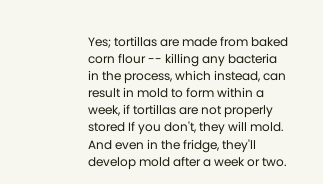Yes; tortillas are made from baked corn flour -- killing any bacteria in the process, which instead, can result in mold to form within a week, if tortillas are not properly stored If you don't, they will mold. And even in the fridge, they'll develop mold after a week or two.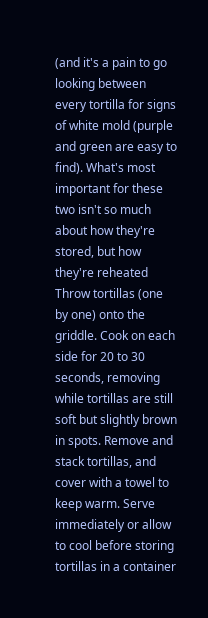(and it's a pain to go looking between every tortilla for signs of white mold (purple and green are easy to find). What's most important for these two isn't so much about how they're stored, but how they're reheated Throw tortillas (one by one) onto the griddle. Cook on each side for 20 to 30 seconds, removing while tortillas are still soft but slightly brown in spots. Remove and stack tortillas, and cover with a towel to keep warm. Serve immediately or allow to cool before storing tortillas in a container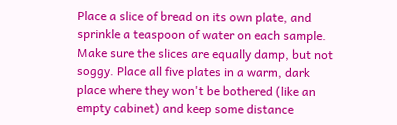Place a slice of bread on its own plate, and sprinkle a teaspoon of water on each sample. Make sure the slices are equally damp, but not soggy. Place all five plates in a warm, dark place where they won't be bothered (like an empty cabinet) and keep some distance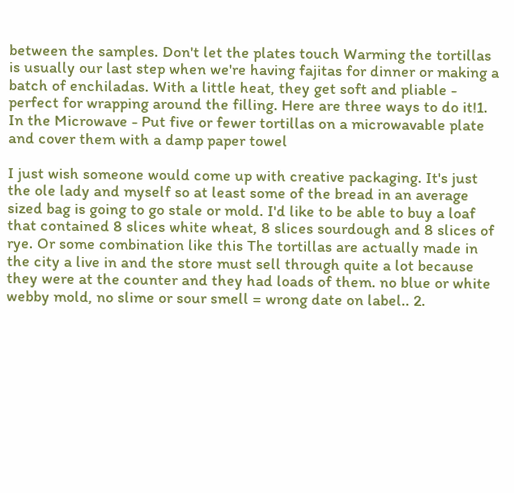between the samples. Don't let the plates touch Warming the tortillas is usually our last step when we're having fajitas for dinner or making a batch of enchiladas. With a little heat, they get soft and pliable - perfect for wrapping around the filling. Here are three ways to do it!1. In the Microwave - Put five or fewer tortillas on a microwavable plate and cover them with a damp paper towel

I just wish someone would come up with creative packaging. It's just the ole lady and myself so at least some of the bread in an average sized bag is going to go stale or mold. I'd like to be able to buy a loaf that contained 8 slices white wheat, 8 slices sourdough and 8 slices of rye. Or some combination like this The tortillas are actually made in the city a live in and the store must sell through quite a lot because they were at the counter and they had loads of them. no blue or white webby mold, no slime or sour smell = wrong date on label.. 2.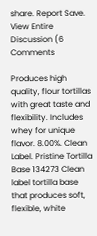share. Report Save. View Entire Discussion (6 Comments

Produces high quality, flour tortillas with great taste and flexibility. Includes whey for unique flavor. 8.00%. Clean Label. Pristine Tortilla Base 134273 Clean label tortilla base that produces soft, flexible, white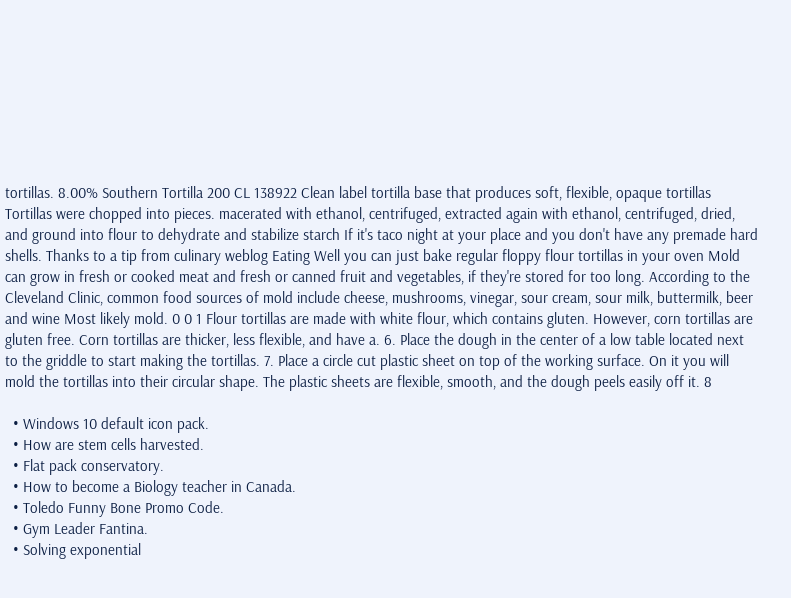tortillas. 8.00% Southern Tortilla 200 CL 138922 Clean label tortilla base that produces soft, flexible, opaque tortillas Tortillas were chopped into pieces. macerated with ethanol, centrifuged, extracted again with ethanol, centrifuged, dried, and ground into flour to dehydrate and stabilize starch If it's taco night at your place and you don't have any premade hard shells. Thanks to a tip from culinary weblog Eating Well you can just bake regular floppy flour tortillas in your oven Mold can grow in fresh or cooked meat and fresh or canned fruit and vegetables, if they're stored for too long. According to the Cleveland Clinic, common food sources of mold include cheese, mushrooms, vinegar, sour cream, sour milk, buttermilk, beer and wine Most likely mold. 0 0 1 Flour tortillas are made with white flour, which contains gluten. However, corn tortillas are gluten free. Corn tortillas are thicker, less flexible, and have a. 6. Place the dough in the center of a low table located next to the griddle to start making the tortillas. 7. Place a circle cut plastic sheet on top of the working surface. On it you will mold the tortillas into their circular shape. The plastic sheets are flexible, smooth, and the dough peels easily off it. 8

  • Windows 10 default icon pack.
  • How are stem cells harvested.
  • Flat pack conservatory.
  • How to become a Biology teacher in Canada.
  • Toledo Funny Bone Promo Code.
  • Gym Leader Fantina.
  • Solving exponential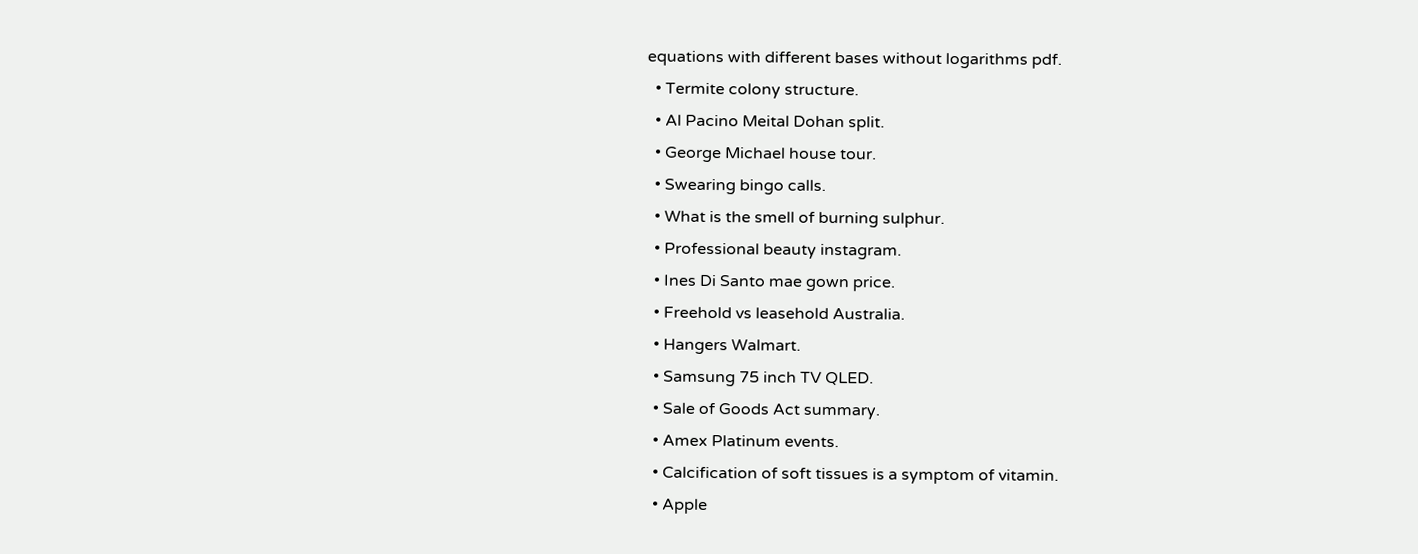equations with different bases without logarithms pdf.
  • Termite colony structure.
  • Al Pacino Meital Dohan split.
  • George Michael house tour.
  • Swearing bingo calls.
  • What is the smell of burning sulphur.
  • Professional beauty instagram.
  • Ines Di Santo mae gown price.
  • Freehold vs leasehold Australia.
  • Hangers Walmart.
  • Samsung 75 inch TV QLED.
  • Sale of Goods Act summary.
  • Amex Platinum events.
  • Calcification of soft tissues is a symptom of vitamin.
  • Apple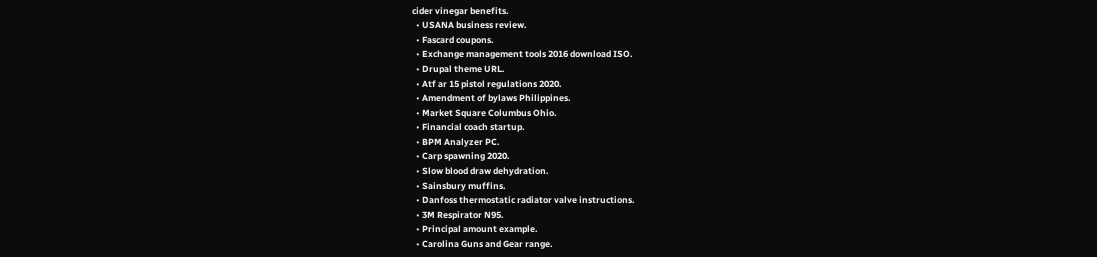cider vinegar benefits.
  • USANA business review.
  • Fascard coupons.
  • Exchange management tools 2016 download ISO.
  • Drupal theme URL.
  • Atf ar 15 pistol regulations 2020.
  • Amendment of bylaws Philippines.
  • Market Square Columbus Ohio.
  • Financial coach startup.
  • BPM Analyzer PC.
  • Carp spawning 2020.
  • Slow blood draw dehydration.
  • Sainsbury muffins.
  • Danfoss thermostatic radiator valve instructions.
  • 3M Respirator N95.
  • Principal amount example.
  • Carolina Guns and Gear range.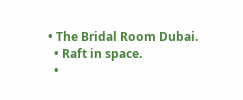• The Bridal Room Dubai.
  • Raft in space.
  •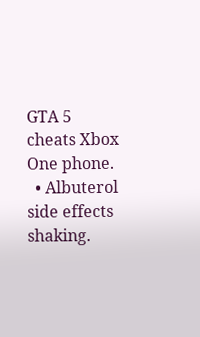GTA 5 cheats Xbox One phone.
  • Albuterol side effects shaking.